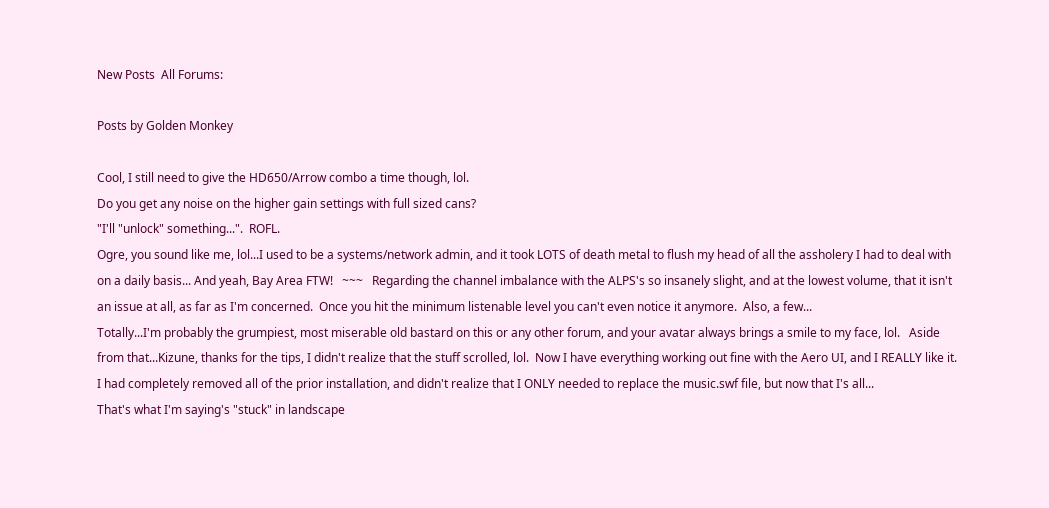New Posts  All Forums:

Posts by Golden Monkey

Cool, I still need to give the HD650/Arrow combo a time though, lol.
Do you get any noise on the higher gain settings with full sized cans?
"I'll "unlock" something...".  ROFL.
Ogre, you sound like me, lol...I used to be a systems/network admin, and it took LOTS of death metal to flush my head of all the assholery I had to deal with on a daily basis... And yeah, Bay Area FTW!   ~~~   Regarding the channel imbalance with the ALPS's so insanely slight, and at the lowest volume, that it isn't an issue at all, as far as I'm concerned.  Once you hit the minimum listenable level you can't even notice it anymore.  Also, a few...
Totally...I'm probably the grumpiest, most miserable old bastard on this or any other forum, and your avatar always brings a smile to my face, lol.   Aside from that...Kizune, thanks for the tips, I didn't realize that the stuff scrolled, lol.  Now I have everything working out fine with the Aero UI, and I REALLY like it.  I had completely removed all of the prior installation, and didn't realize that I ONLY needed to replace the music.swf file, but now that I's all...
That's what I'm saying's "stuck" in landscape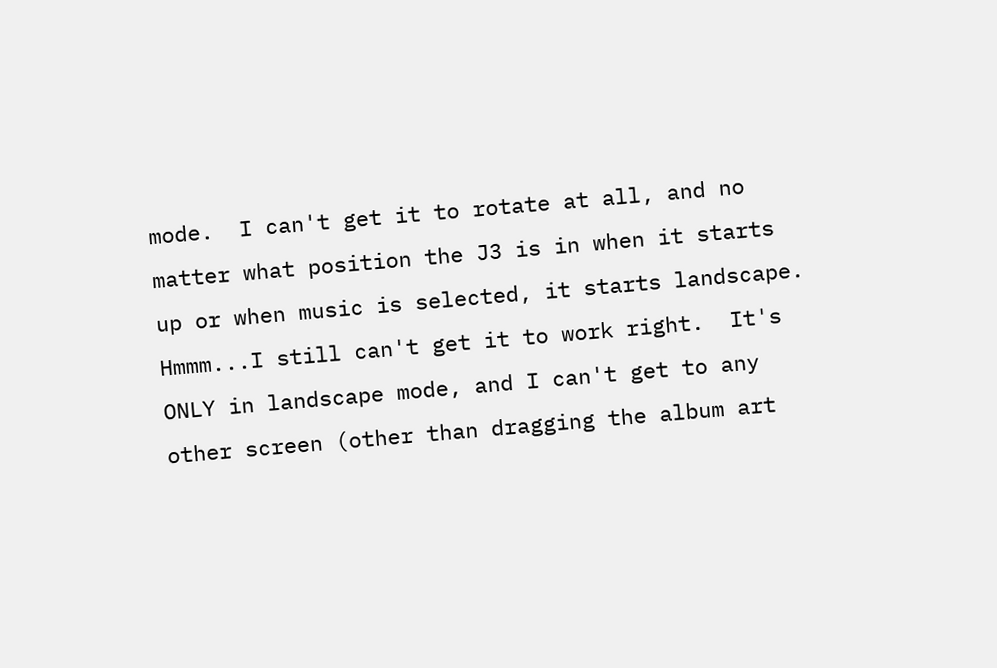mode.  I can't get it to rotate at all, and no matter what position the J3 is in when it starts up or when music is selected, it starts landscape.
Hmmm...I still can't get it to work right.  It's ONLY in landscape mode, and I can't get to any other screen (other than dragging the album art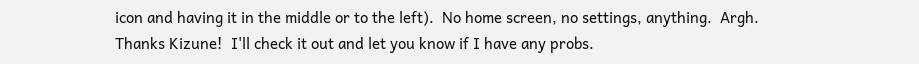icon and having it in the middle or to the left).  No home screen, no settings, anything.  Argh.
Thanks Kizune!  I'll check it out and let you know if I have any probs.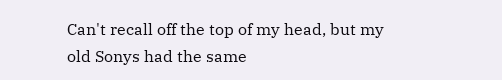Can't recall off the top of my head, but my old Sonys had the same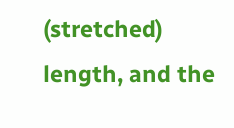(stretched) length, and the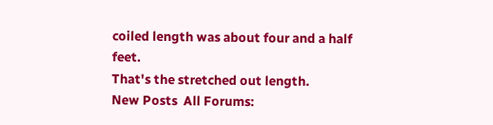coiled length was about four and a half feet.
That's the stretched out length.
New Posts  All Forums: